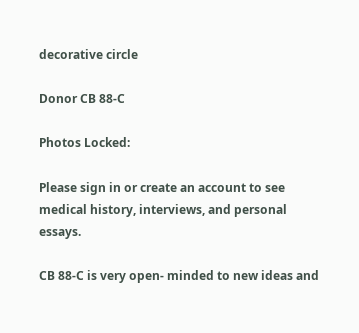decorative circle

Donor CB 88-C

Photos Locked:

Please sign in or create an account to see medical history, interviews, and personal essays.

CB 88-C is very open- minded to new ideas and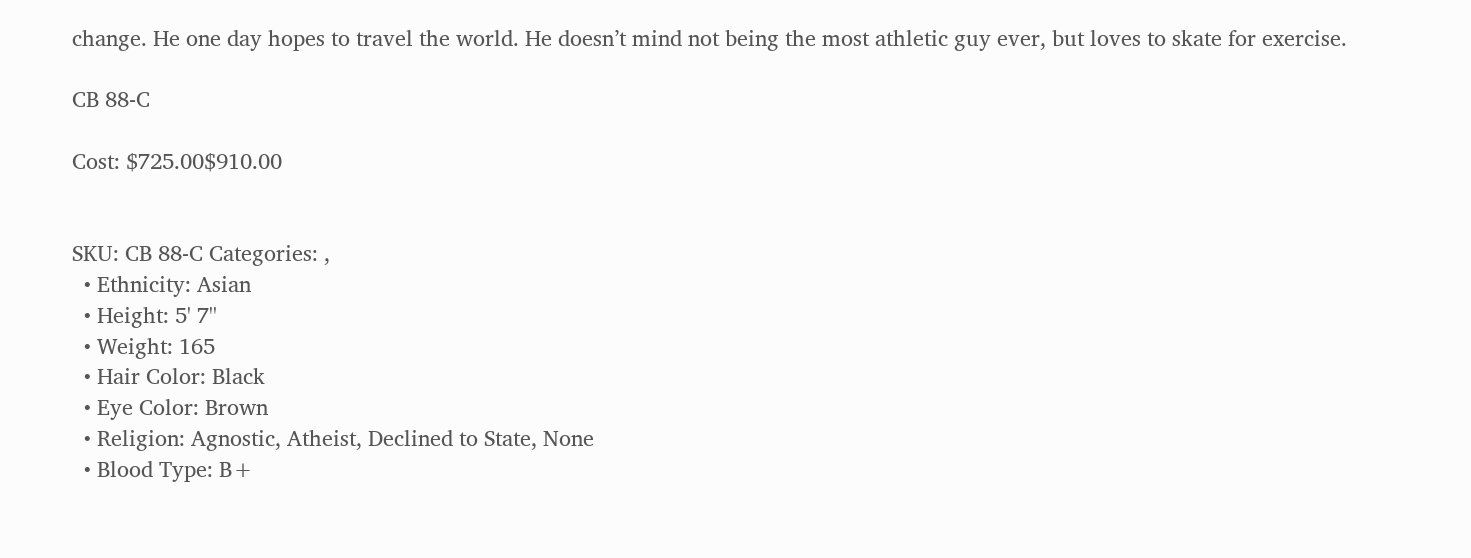change. He one day hopes to travel the world. He doesn’t mind not being the most athletic guy ever, but loves to skate for exercise.

CB 88-C

Cost: $725.00$910.00


SKU: CB 88-C Categories: ,
  • Ethnicity: Asian
  • Height: 5' 7''
  • Weight: 165
  • Hair Color: Black
  • Eye Color: Brown
  • Religion: Agnostic, Atheist, Declined to State, None
  • Blood Type: B+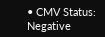• CMV Status: Negative